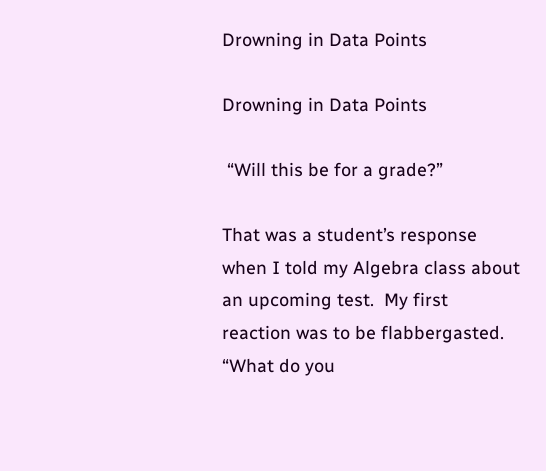Drowning in Data Points

Drowning in Data Points

 “Will this be for a grade?”

That was a student’s response when I told my Algebra class about an upcoming test.  My first reaction was to be flabbergasted.  “What do you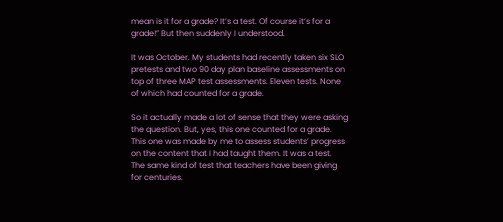mean is it for a grade? It’s a test. Of course it’s for a grade!” But then suddenly I understood.

It was October. My students had recently taken six SLO pretests and two 90 day plan baseline assessments on top of three MAP test assessments. Eleven tests. None of which had counted for a grade.

So it actually made a lot of sense that they were asking the question. But, yes, this one counted for a grade. This one was made by me to assess students’ progress on the content that I had taught them. It was a test.  The same kind of test that teachers have been giving for centuries.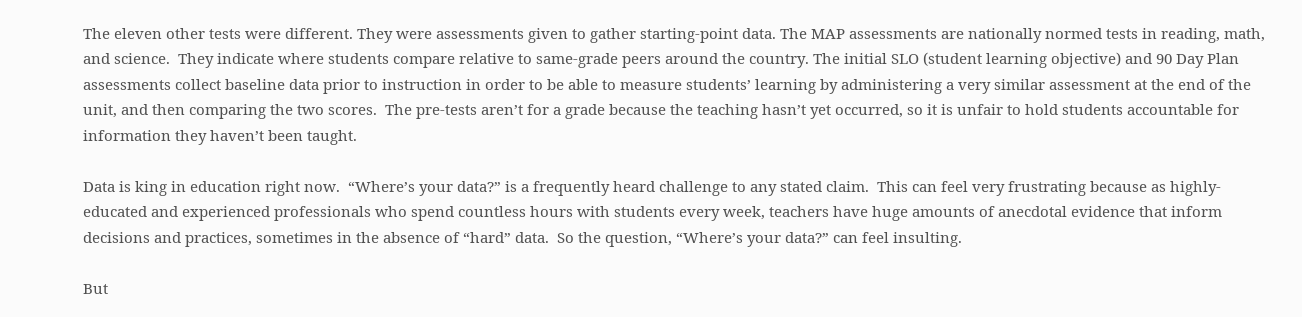The eleven other tests were different. They were assessments given to gather starting-point data. The MAP assessments are nationally normed tests in reading, math, and science.  They indicate where students compare relative to same-grade peers around the country. The initial SLO (student learning objective) and 90 Day Plan assessments collect baseline data prior to instruction in order to be able to measure students’ learning by administering a very similar assessment at the end of the unit, and then comparing the two scores.  The pre-tests aren’t for a grade because the teaching hasn’t yet occurred, so it is unfair to hold students accountable for information they haven’t been taught.

Data is king in education right now.  “Where’s your data?” is a frequently heard challenge to any stated claim.  This can feel very frustrating because as highly-educated and experienced professionals who spend countless hours with students every week, teachers have huge amounts of anecdotal evidence that inform decisions and practices, sometimes in the absence of “hard” data.  So the question, “Where’s your data?” can feel insulting.

But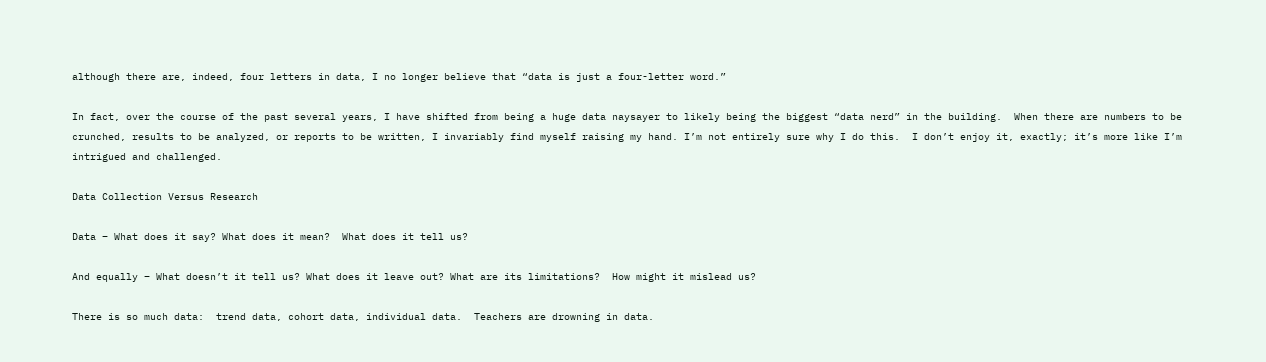although there are, indeed, four letters in data, I no longer believe that “data is just a four-letter word.”

In fact, over the course of the past several years, I have shifted from being a huge data naysayer to likely being the biggest “data nerd” in the building.  When there are numbers to be crunched, results to be analyzed, or reports to be written, I invariably find myself raising my hand. I’m not entirely sure why I do this.  I don’t enjoy it, exactly; it’s more like I’m intrigued and challenged.

Data Collection Versus Research

Data – What does it say? What does it mean?  What does it tell us?

And equally – What doesn’t it tell us? What does it leave out? What are its limitations?  How might it mislead us?

There is so much data:  trend data, cohort data, individual data.  Teachers are drowning in data.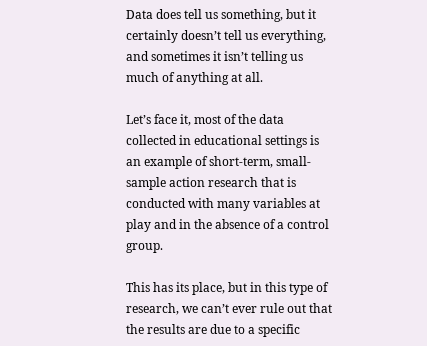Data does tell us something, but it certainly doesn’t tell us everything, and sometimes it isn’t telling us much of anything at all.

Let’s face it, most of the data collected in educational settings is an example of short-term, small-sample action research that is conducted with many variables at play and in the absence of a control group.

This has its place, but in this type of research, we can’t ever rule out that the results are due to a specific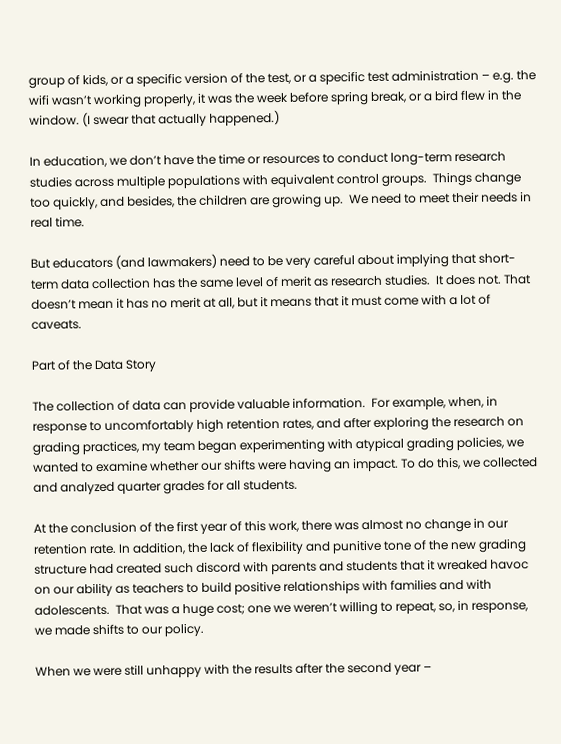group of kids, or a specific version of the test, or a specific test administration – e.g. the wifi wasn’t working properly, it was the week before spring break, or a bird flew in the window. (I swear that actually happened.)

In education, we don’t have the time or resources to conduct long-term research studies across multiple populations with equivalent control groups.  Things change too quickly, and besides, the children are growing up.  We need to meet their needs in real time.

But educators (and lawmakers) need to be very careful about implying that short-term data collection has the same level of merit as research studies.  It does not. That doesn’t mean it has no merit at all, but it means that it must come with a lot of caveats.

Part of the Data Story

The collection of data can provide valuable information.  For example, when, in response to uncomfortably high retention rates, and after exploring the research on grading practices, my team began experimenting with atypical grading policies, we wanted to examine whether our shifts were having an impact. To do this, we collected and analyzed quarter grades for all students.

At the conclusion of the first year of this work, there was almost no change in our retention rate. In addition, the lack of flexibility and punitive tone of the new grading structure had created such discord with parents and students that it wreaked havoc on our ability as teachers to build positive relationships with families and with adolescents.  That was a huge cost; one we weren’t willing to repeat, so, in response, we made shifts to our policy.

When we were still unhappy with the results after the second year –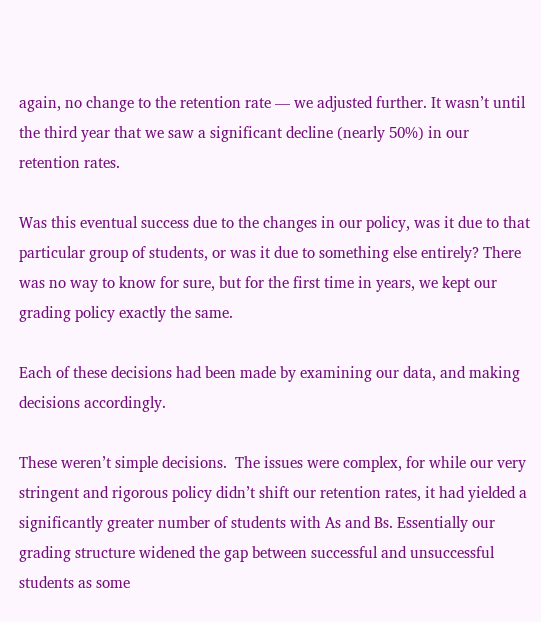again, no change to the retention rate — we adjusted further. It wasn’t until the third year that we saw a significant decline (nearly 50%) in our retention rates.

Was this eventual success due to the changes in our policy, was it due to that particular group of students, or was it due to something else entirely? There was no way to know for sure, but for the first time in years, we kept our grading policy exactly the same.

Each of these decisions had been made by examining our data, and making decisions accordingly.

These weren’t simple decisions.  The issues were complex, for while our very stringent and rigorous policy didn’t shift our retention rates, it had yielded a significantly greater number of students with As and Bs. Essentially our grading structure widened the gap between successful and unsuccessful students as some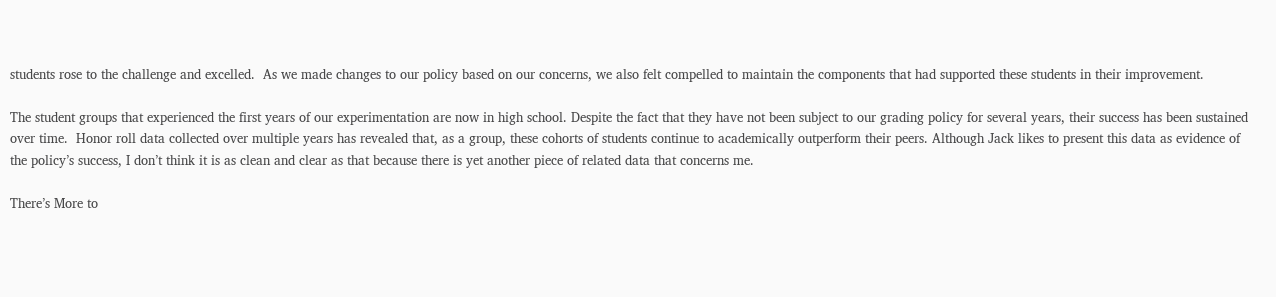students rose to the challenge and excelled.  As we made changes to our policy based on our concerns, we also felt compelled to maintain the components that had supported these students in their improvement.

The student groups that experienced the first years of our experimentation are now in high school. Despite the fact that they have not been subject to our grading policy for several years, their success has been sustained over time.  Honor roll data collected over multiple years has revealed that, as a group, these cohorts of students continue to academically outperform their peers. Although Jack likes to present this data as evidence of the policy’s success, I don’t think it is as clean and clear as that because there is yet another piece of related data that concerns me.

There’s More to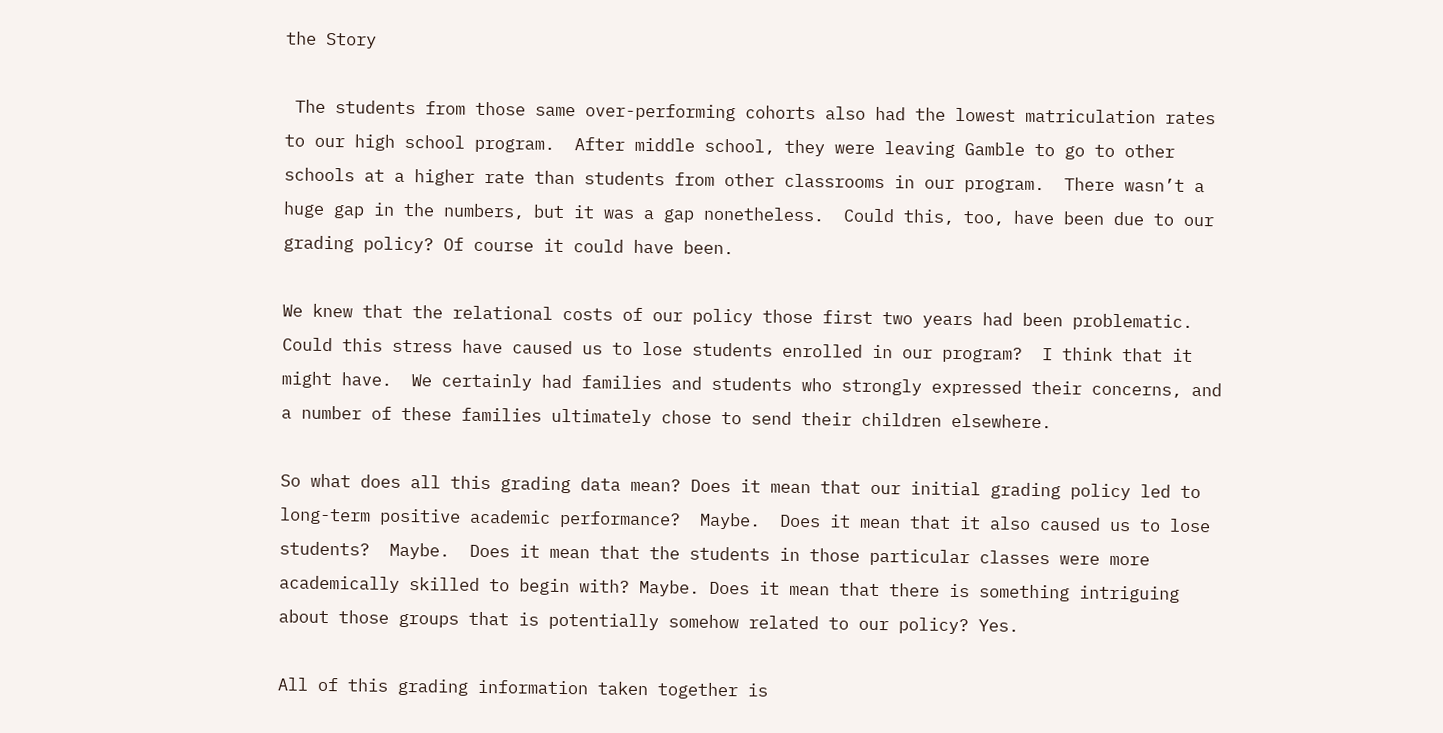the Story

 The students from those same over-performing cohorts also had the lowest matriculation rates to our high school program.  After middle school, they were leaving Gamble to go to other schools at a higher rate than students from other classrooms in our program.  There wasn’t a huge gap in the numbers, but it was a gap nonetheless.  Could this, too, have been due to our grading policy? Of course it could have been.

We knew that the relational costs of our policy those first two years had been problematic. Could this stress have caused us to lose students enrolled in our program?  I think that it might have.  We certainly had families and students who strongly expressed their concerns, and a number of these families ultimately chose to send their children elsewhere.

So what does all this grading data mean? Does it mean that our initial grading policy led to long-term positive academic performance?  Maybe.  Does it mean that it also caused us to lose students?  Maybe.  Does it mean that the students in those particular classes were more academically skilled to begin with? Maybe. Does it mean that there is something intriguing about those groups that is potentially somehow related to our policy? Yes.

All of this grading information taken together is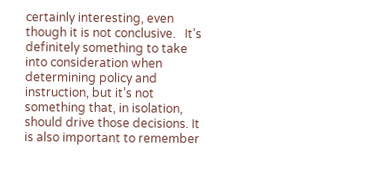certainly interesting, even though it is not conclusive.   It’s definitely something to take into consideration when determining policy and instruction, but it’s not something that, in isolation, should drive those decisions. It is also important to remember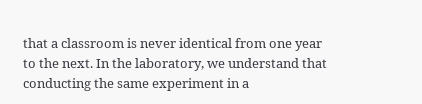that a classroom is never identical from one year to the next. In the laboratory, we understand that conducting the same experiment in a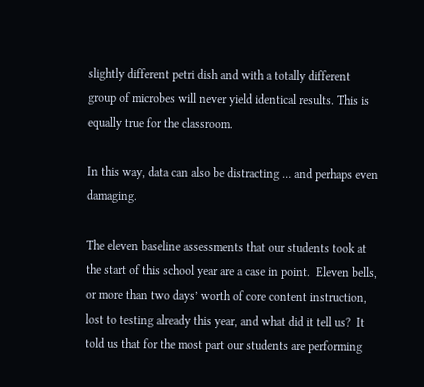slightly different petri dish and with a totally different group of microbes will never yield identical results. This is equally true for the classroom.

In this way, data can also be distracting … and perhaps even damaging.

The eleven baseline assessments that our students took at the start of this school year are a case in point.  Eleven bells, or more than two days’ worth of core content instruction, lost to testing already this year, and what did it tell us?  It told us that for the most part our students are performing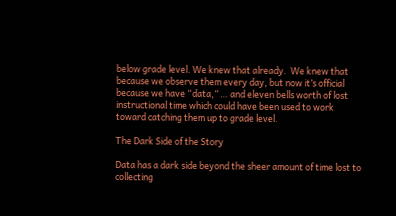below grade level. We knew that already.  We knew that because we observe them every day, but now it’s official because we have “data,” … and eleven bells worth of lost instructional time which could have been used to work toward catching them up to grade level.

The Dark Side of the Story

Data has a dark side beyond the sheer amount of time lost to collecting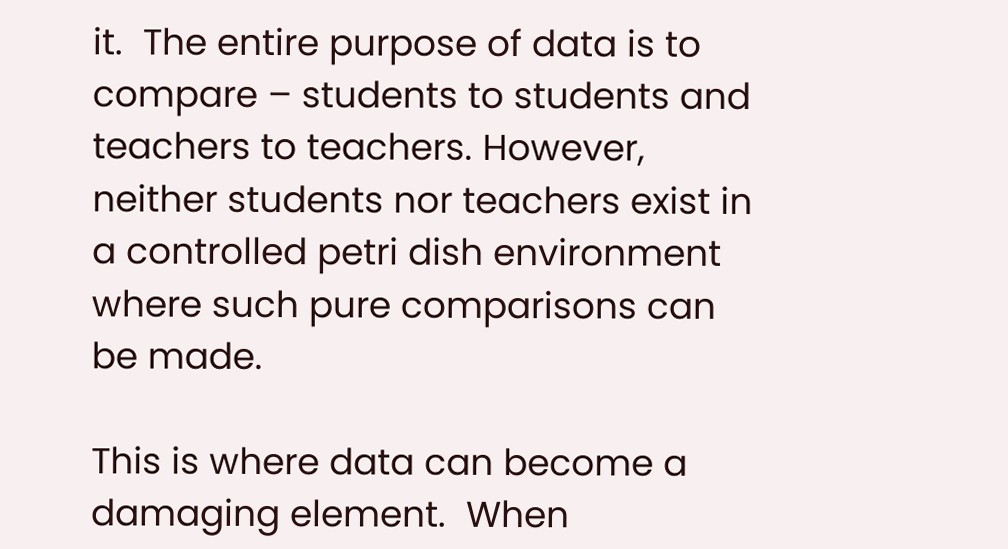it.  The entire purpose of data is to compare – students to students and teachers to teachers. However, neither students nor teachers exist in a controlled petri dish environment where such pure comparisons can be made.

This is where data can become a damaging element.  When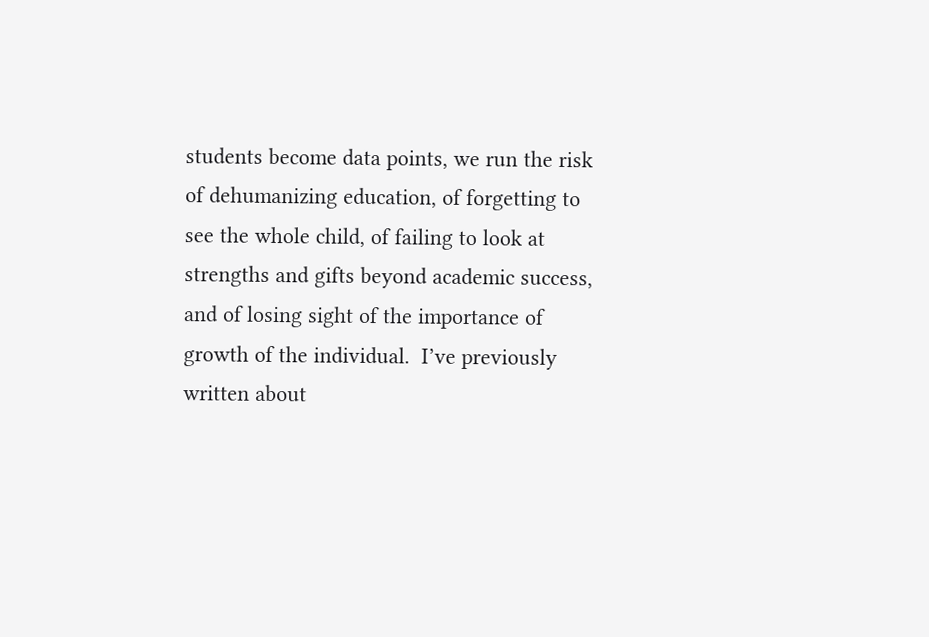students become data points, we run the risk of dehumanizing education, of forgetting to see the whole child, of failing to look at strengths and gifts beyond academic success, and of losing sight of the importance of growth of the individual.  I’ve previously written about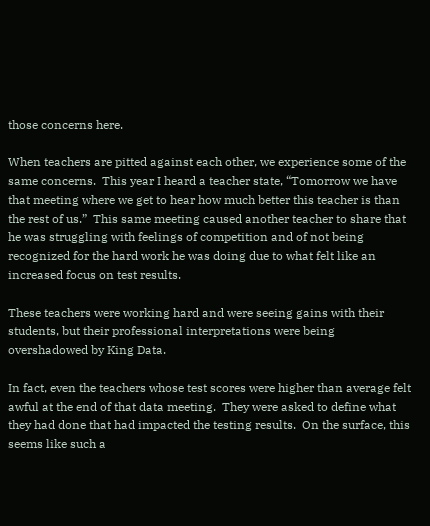those concerns here.

When teachers are pitted against each other, we experience some of the same concerns.  This year I heard a teacher state, “Tomorrow we have that meeting where we get to hear how much better this teacher is than the rest of us.”  This same meeting caused another teacher to share that he was struggling with feelings of competition and of not being recognized for the hard work he was doing due to what felt like an increased focus on test results.

These teachers were working hard and were seeing gains with their students, but their professional interpretations were being overshadowed by King Data.

In fact, even the teachers whose test scores were higher than average felt awful at the end of that data meeting.  They were asked to define what they had done that had impacted the testing results.  On the surface, this seems like such a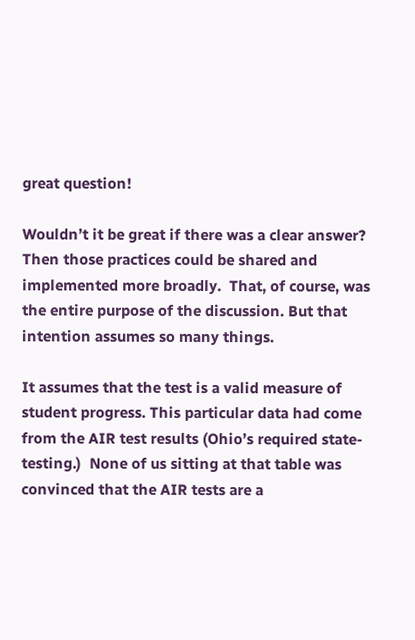great question!

Wouldn’t it be great if there was a clear answer?  Then those practices could be shared and implemented more broadly.  That, of course, was the entire purpose of the discussion. But that intention assumes so many things.

It assumes that the test is a valid measure of student progress. This particular data had come from the AIR test results (Ohio’s required state-testing.)  None of us sitting at that table was convinced that the AIR tests are a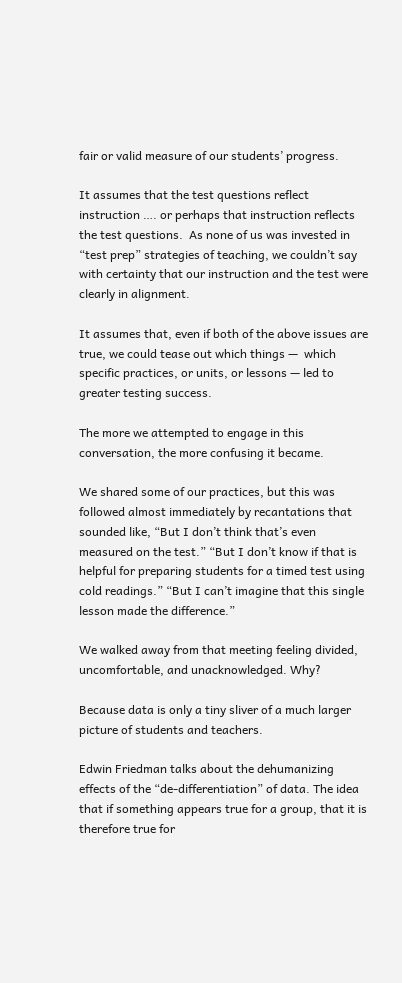fair or valid measure of our students’ progress.

It assumes that the test questions reflect instruction …. or perhaps that instruction reflects the test questions.  As none of us was invested in “test prep” strategies of teaching, we couldn’t say with certainty that our instruction and the test were clearly in alignment.

It assumes that, even if both of the above issues are true, we could tease out which things —  which specific practices, or units, or lessons — led to greater testing success.

The more we attempted to engage in this conversation, the more confusing it became.

We shared some of our practices, but this was followed almost immediately by recantations that sounded like, “But I don’t think that’s even measured on the test.” “But I don’t know if that is helpful for preparing students for a timed test using cold readings.” “But I can’t imagine that this single lesson made the difference.”

We walked away from that meeting feeling divided, uncomfortable, and unacknowledged. Why?

Because data is only a tiny sliver of a much larger picture of students and teachers.

Edwin Friedman talks about the dehumanizing effects of the “de-differentiation” of data. The idea that if something appears true for a group, that it is therefore true for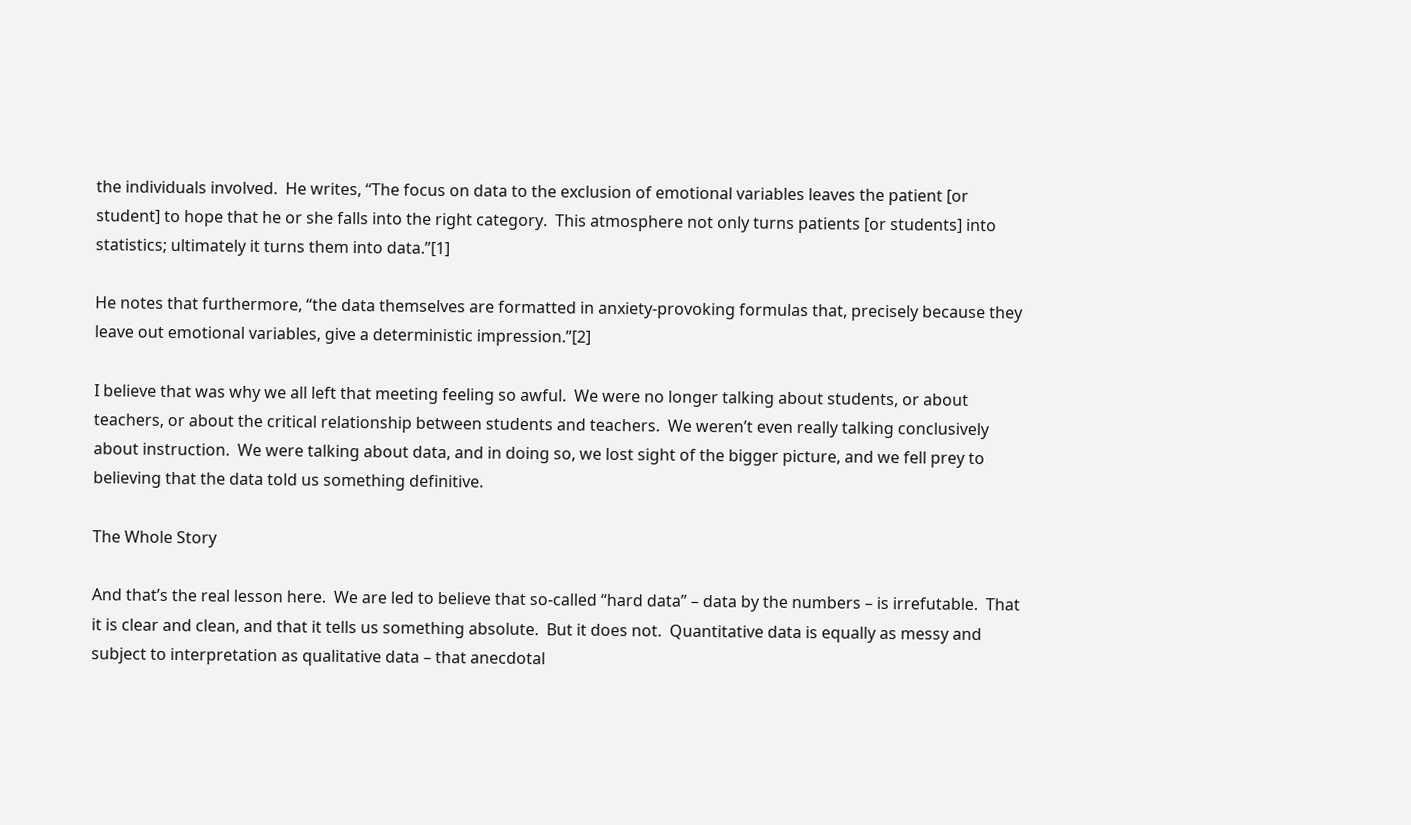the individuals involved.  He writes, “The focus on data to the exclusion of emotional variables leaves the patient [or student] to hope that he or she falls into the right category.  This atmosphere not only turns patients [or students] into statistics; ultimately it turns them into data.”[1]

He notes that furthermore, “the data themselves are formatted in anxiety-provoking formulas that, precisely because they leave out emotional variables, give a deterministic impression.”[2]

I believe that was why we all left that meeting feeling so awful.  We were no longer talking about students, or about teachers, or about the critical relationship between students and teachers.  We weren’t even really talking conclusively about instruction.  We were talking about data, and in doing so, we lost sight of the bigger picture, and we fell prey to believing that the data told us something definitive.

The Whole Story

And that’s the real lesson here.  We are led to believe that so-called “hard data” – data by the numbers – is irrefutable.  That it is clear and clean, and that it tells us something absolute.  But it does not.  Quantitative data is equally as messy and subject to interpretation as qualitative data – that anecdotal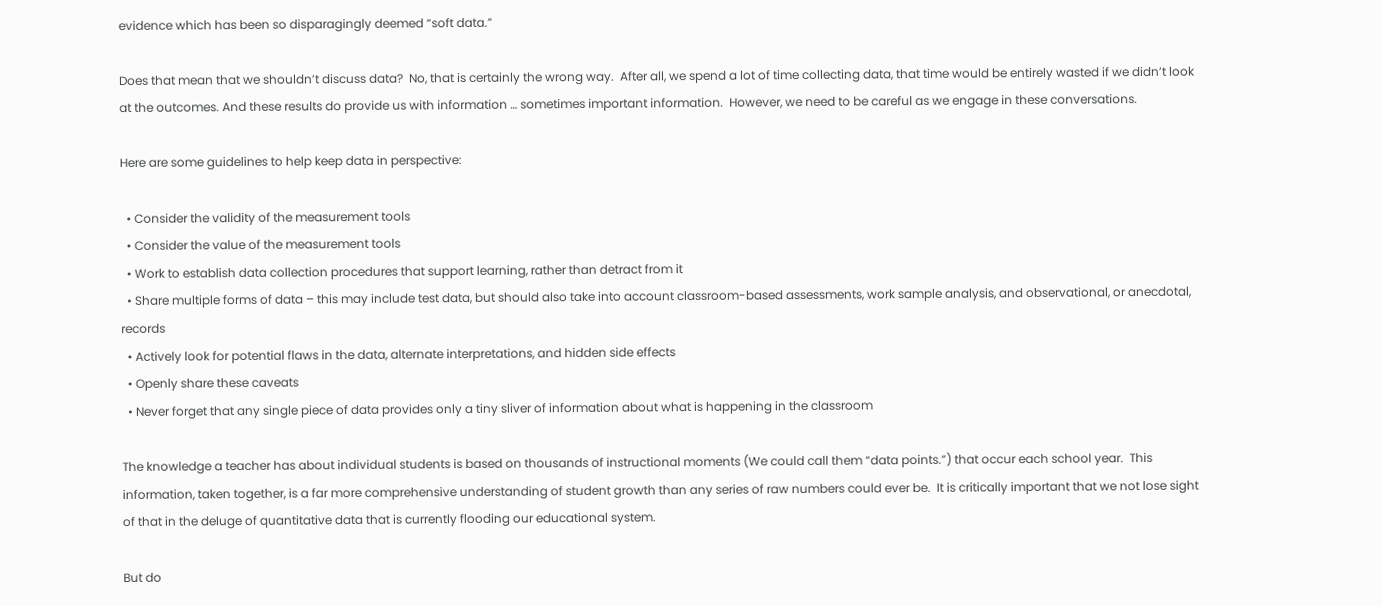evidence which has been so disparagingly deemed “soft data.”

Does that mean that we shouldn’t discuss data?  No, that is certainly the wrong way.  After all, we spend a lot of time collecting data, that time would be entirely wasted if we didn’t look at the outcomes. And these results do provide us with information … sometimes important information.  However, we need to be careful as we engage in these conversations.

Here are some guidelines to help keep data in perspective:

  • Consider the validity of the measurement tools
  • Consider the value of the measurement tools
  • Work to establish data collection procedures that support learning, rather than detract from it
  • Share multiple forms of data – this may include test data, but should also take into account classroom-based assessments, work sample analysis, and observational, or anecdotal, records
  • Actively look for potential flaws in the data, alternate interpretations, and hidden side effects
  • Openly share these caveats
  • Never forget that any single piece of data provides only a tiny sliver of information about what is happening in the classroom

The knowledge a teacher has about individual students is based on thousands of instructional moments (We could call them “data points.”) that occur each school year.  This information, taken together, is a far more comprehensive understanding of student growth than any series of raw numbers could ever be.  It is critically important that we not lose sight of that in the deluge of quantitative data that is currently flooding our educational system.

But do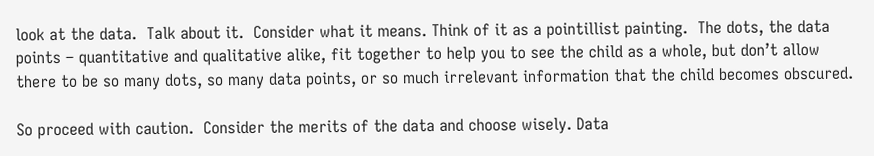look at the data.  Talk about it.  Consider what it means. Think of it as a pointillist painting.  The dots, the data points – quantitative and qualitative alike, fit together to help you to see the child as a whole, but don’t allow there to be so many dots, so many data points, or so much irrelevant information that the child becomes obscured.

So proceed with caution.  Consider the merits of the data and choose wisely. Data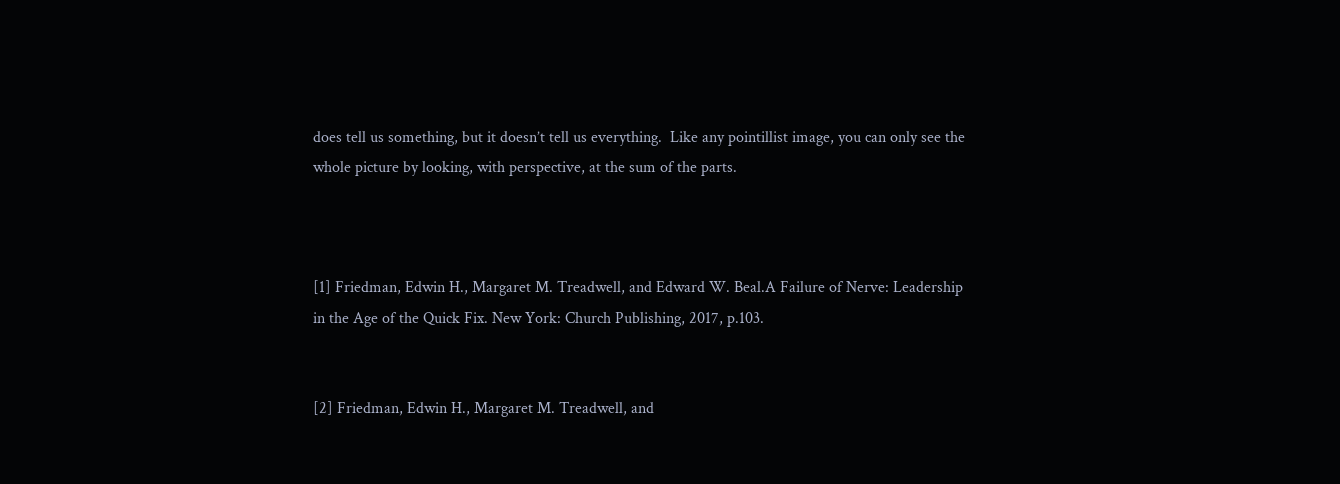does tell us something, but it doesn’t tell us everything.  Like any pointillist image, you can only see the whole picture by looking, with perspective, at the sum of the parts.



[1] Friedman, Edwin H., Margaret M. Treadwell, and Edward W. Beal.A Failure of Nerve: Leadership in the Age of the Quick Fix. New York: Church Publishing, 2017, p.103.


[2] Friedman, Edwin H., Margaret M. Treadwell, and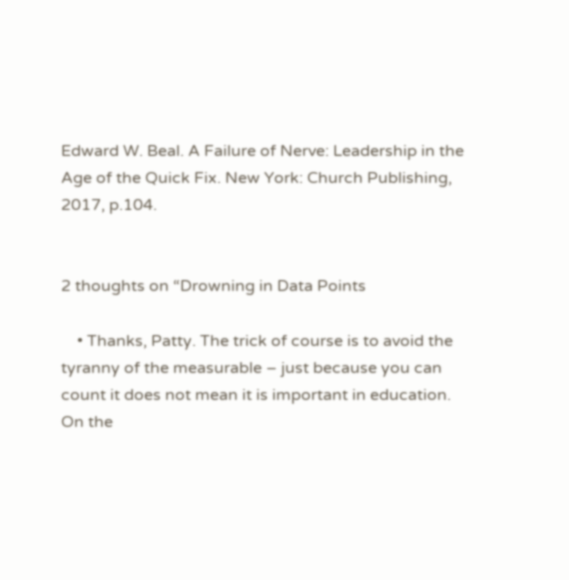Edward W. Beal. A Failure of Nerve: Leadership in the Age of the Quick Fix. New York: Church Publishing, 2017, p.104.


2 thoughts on “Drowning in Data Points

    • Thanks, Patty. The trick of course is to avoid the tyranny of the measurable – just because you can count it does not mean it is important in education. On the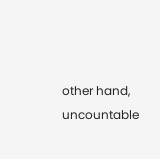other hand, uncountable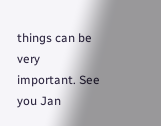things can be very important. See you Jan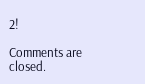2!

Comments are closed.